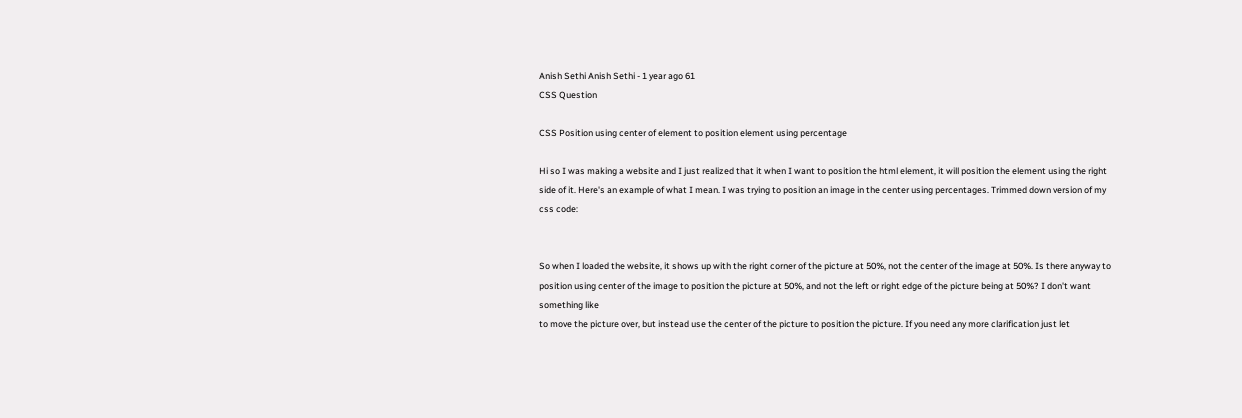Anish Sethi Anish Sethi - 1 year ago 61
CSS Question

CSS Position using center of element to position element using percentage

Hi so I was making a website and I just realized that it when I want to position the html element, it will position the element using the right side of it. Here's an example of what I mean. I was trying to position an image in the center using percentages. Trimmed down version of my css code:


So when I loaded the website, it shows up with the right corner of the picture at 50%, not the center of the image at 50%. Is there anyway to position using center of the image to position the picture at 50%, and not the left or right edge of the picture being at 50%? I don't want something like
to move the picture over, but instead use the center of the picture to position the picture. If you need any more clarification just let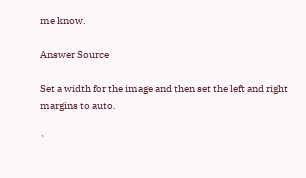me know.

Answer Source

Set a width for the image and then set the left and right margins to auto.

`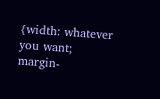{width: whatever you want; margin-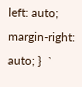left: auto; margin-right: auto; }  `